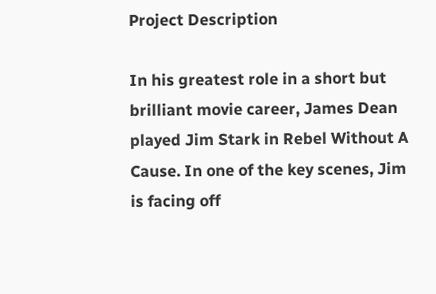Project Description

In his greatest role in a short but brilliant movie career, James Dean played Jim Stark in Rebel Without A Cause. In one of the key scenes, Jim is facing off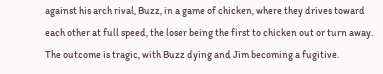against his arch rival, Buzz, in a game of chicken, where they drives toward each other at full speed, the loser being the first to chicken out or turn away. The outcome is tragic, with Buzz dying and Jim becoming a fugitive.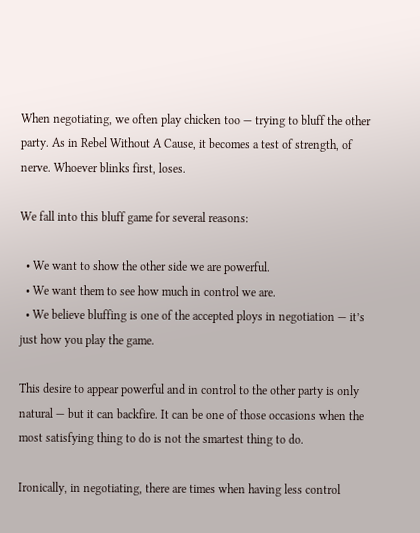When negotiating, we often play chicken too — trying to bluff the other party. As in Rebel Without A Cause, it becomes a test of strength, of nerve. Whoever blinks first, loses.

We fall into this bluff game for several reasons:

  • We want to show the other side we are powerful.
  • We want them to see how much in control we are.
  • We believe bluffing is one of the accepted ploys in negotiation — it’s just how you play the game.

This desire to appear powerful and in control to the other party is only natural — but it can backfire. It can be one of those occasions when the most satisfying thing to do is not the smartest thing to do.

Ironically, in negotiating, there are times when having less control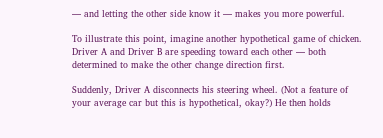— and letting the other side know it — makes you more powerful.

To illustrate this point, imagine another hypothetical game of chicken. Driver A and Driver B are speeding toward each other — both determined to make the other change direction first.

Suddenly, Driver A disconnects his steering wheel. (Not a feature of your average car but this is hypothetical, okay?) He then holds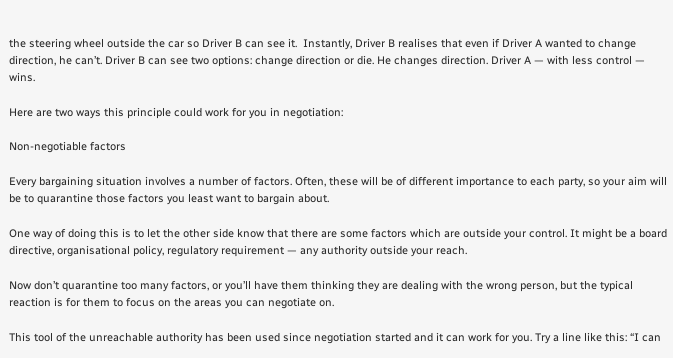the steering wheel outside the car so Driver B can see it.  Instantly, Driver B realises that even if Driver A wanted to change direction, he can’t. Driver B can see two options: change direction or die. He changes direction. Driver A — with less control — wins.

Here are two ways this principle could work for you in negotiation:

Non-negotiable factors

Every bargaining situation involves a number of factors. Often, these will be of different importance to each party, so your aim will be to quarantine those factors you least want to bargain about.

One way of doing this is to let the other side know that there are some factors which are outside your control. It might be a board directive, organisational policy, regulatory requirement — any authority outside your reach.

Now don’t quarantine too many factors, or you’ll have them thinking they are dealing with the wrong person, but the typical reaction is for them to focus on the areas you can negotiate on.

This tool of the unreachable authority has been used since negotiation started and it can work for you. Try a line like this: “I can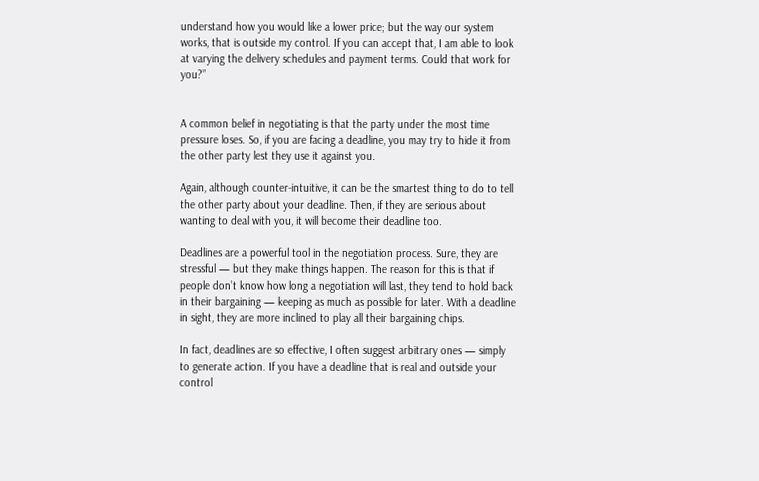understand how you would like a lower price; but the way our system works, that is outside my control. If you can accept that, I am able to look at varying the delivery schedules and payment terms. Could that work for you?”


A common belief in negotiating is that the party under the most time pressure loses. So, if you are facing a deadline, you may try to hide it from the other party lest they use it against you.

Again, although counter-intuitive, it can be the smartest thing to do to tell the other party about your deadline. Then, if they are serious about wanting to deal with you, it will become their deadline too.

Deadlines are a powerful tool in the negotiation process. Sure, they are stressful — but they make things happen. The reason for this is that if people don’t know how long a negotiation will last, they tend to hold back in their bargaining — keeping as much as possible for later. With a deadline in sight, they are more inclined to play all their bargaining chips.

In fact, deadlines are so effective, I often suggest arbitrary ones — simply to generate action. If you have a deadline that is real and outside your control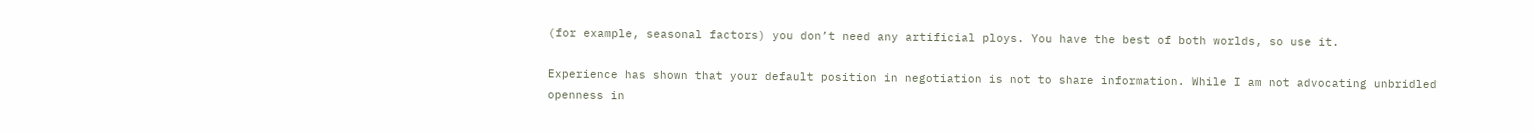(for example, seasonal factors) you don’t need any artificial ploys. You have the best of both worlds, so use it.

Experience has shown that your default position in negotiation is not to share information. While I am not advocating unbridled openness in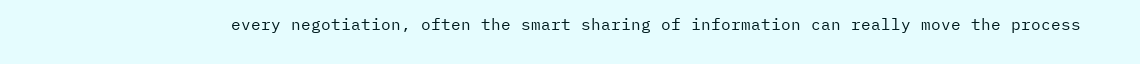every negotiation, often the smart sharing of information can really move the process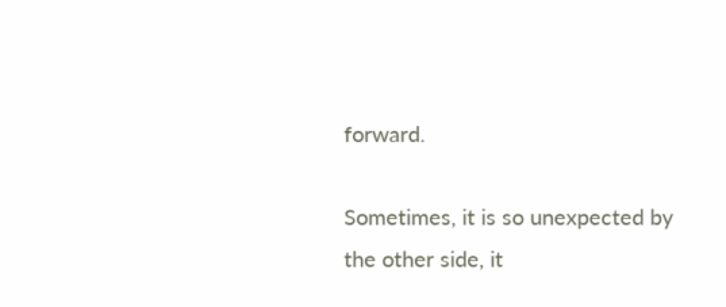forward.

Sometimes, it is so unexpected by the other side, it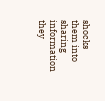shocks them into sharing information they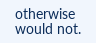otherwise would not.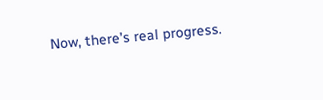Now, there’s real progress.